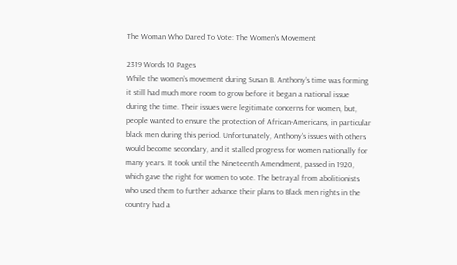The Woman Who Dared To Vote: The Women's Movement

2319 Words 10 Pages
While the women’s movement during Susan B. Anthony’s time was forming it still had much more room to grow before it began a national issue during the time. Their issues were legitimate concerns for women, but, people wanted to ensure the protection of African-Americans, in particular black men during this period. Unfortunately, Anthony’s issues with others would become secondary, and it stalled progress for women nationally for many years. It took until the Nineteenth Amendment, passed in 1920, which gave the right for women to vote. The betrayal from abolitionists who used them to further advance their plans to Black men rights in the country had a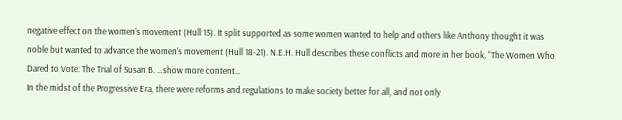negative effect on the women’s movement (Hull 15). It split supported as some women wanted to help and others like Anthony thought it was noble but wanted to advance the women’s movement (Hull 18-21). N.E.H. Hull describes these conflicts and more in her book, “The Women Who Dared to Vote: The Trial of Susan B. …show more content…
In the midst of the Progressive Era, there were reforms and regulations to make society better for all, and not only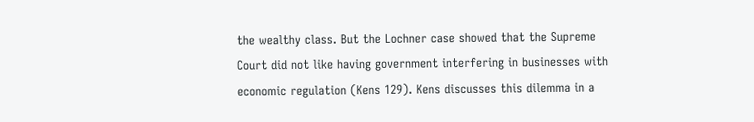the wealthy class. But the Lochner case showed that the Supreme Court did not like having government interfering in businesses with economic regulation (Kens 129). Kens discusses this dilemma in a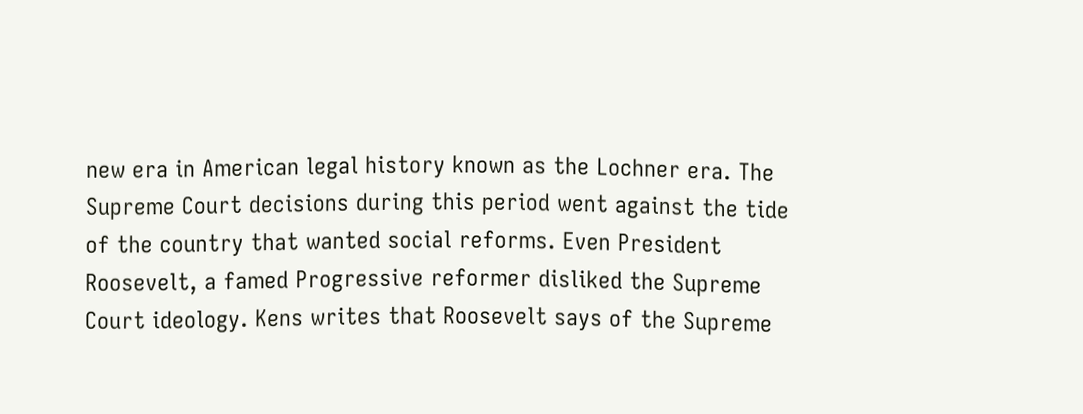new era in American legal history known as the Lochner era. The Supreme Court decisions during this period went against the tide of the country that wanted social reforms. Even President Roosevelt, a famed Progressive reformer disliked the Supreme Court ideology. Kens writes that Roosevelt says of the Supreme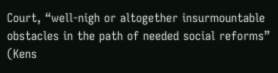Court, “well-nigh or altogether insurmountable obstacles in the path of needed social reforms” (Kens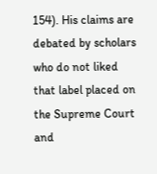154). His claims are debated by scholars who do not liked that label placed on the Supreme Court and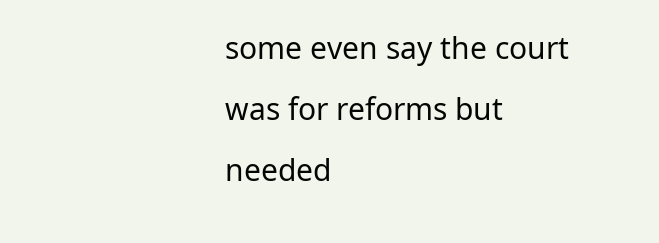some even say the court was for reforms but needed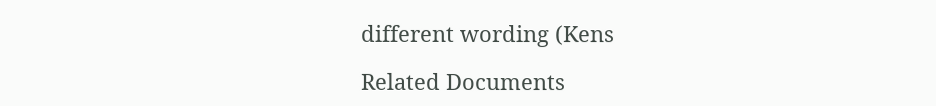different wording (Kens

Related Documents